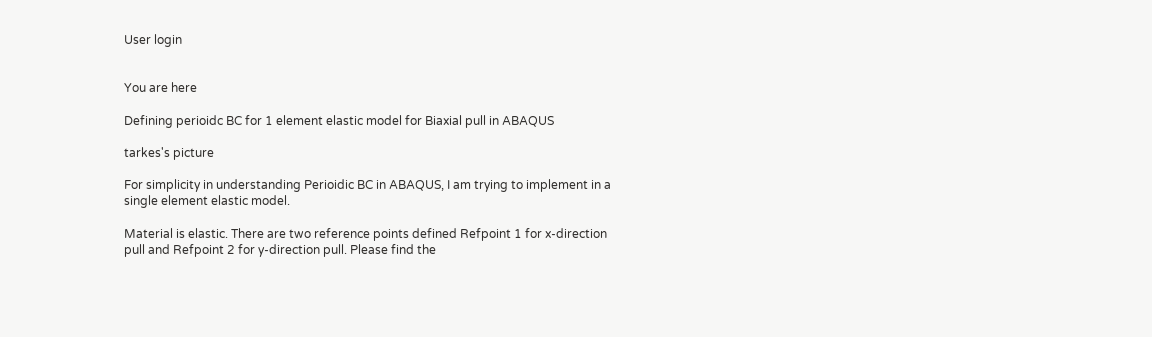User login


You are here

Defining perioidc BC for 1 element elastic model for Biaxial pull in ABAQUS

tarkes's picture

For simplicity in understanding Perioidic BC in ABAQUS, I am trying to implement in a single element elastic model.

Material is elastic. There are two reference points defined Refpoint 1 for x-direction pull and Refpoint 2 for y-direction pull. Please find the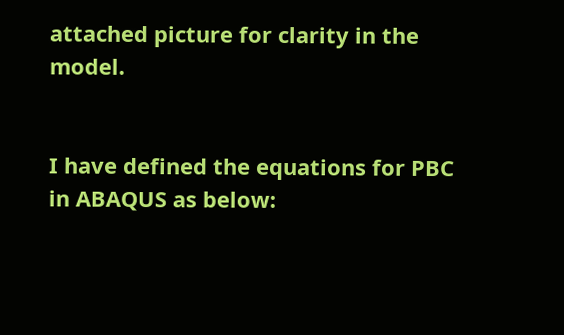attached picture for clarity in the model.


I have defined the equations for PBC in ABAQUS as below: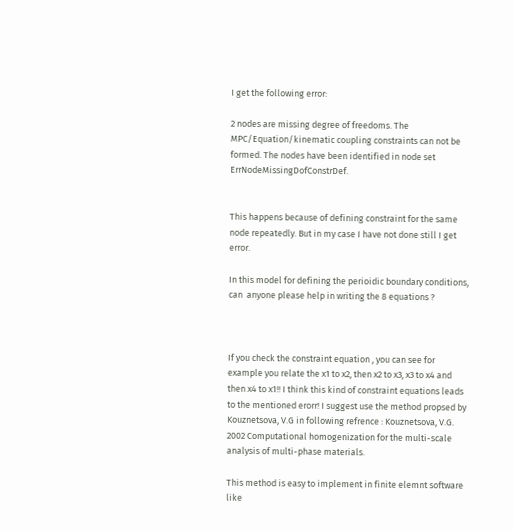I get the following error:

2 nodes are missing degree of freedoms. The MPC/Equation/kinematic coupling constraints can not be formed. The nodes have been identified in node set ErrNodeMissingDofConstrDef.


This happens because of defining constraint for the same node repeatedly. But in my case I have not done still I get error.

In this model for defining the perioidic boundary conditions, can  anyone please help in writing the 8 equations ?



If you check the constraint equation , you can see for example you relate the x1 to x2, then x2 to x3, x3 to x4 and then x4 to x1!! I think this kind of constraint equations leads to the mentioned erorr! I suggest use the method propsed by Kouznetsova, V.G in following refrence : Kouznetsova, V.G. 2002 Computational homogenization for the multi-scale analysis of multi-phase materials.

This method is easy to implement in finite elemnt software like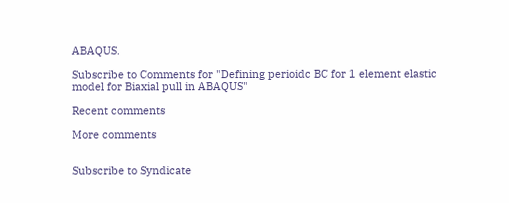ABAQUS.

Subscribe to Comments for "Defining perioidc BC for 1 element elastic model for Biaxial pull in ABAQUS"

Recent comments

More comments


Subscribe to Syndicate